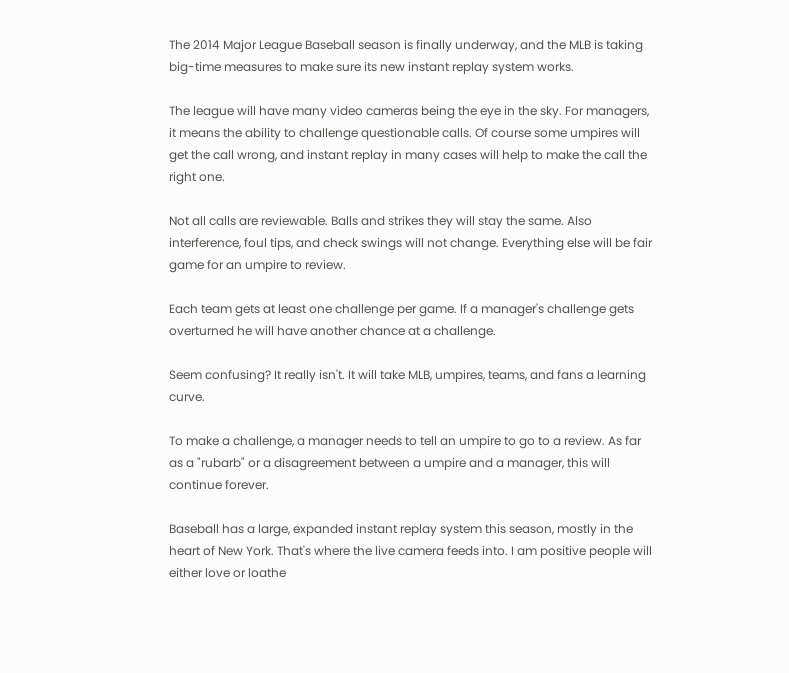The 2014 Major League Baseball season is finally underway, and the MLB is taking big-time measures to make sure its new instant replay system works.

The league will have many video cameras being the eye in the sky. For managers, it means the ability to challenge questionable calls. Of course some umpires will get the call wrong, and instant replay in many cases will help to make the call the right one.

Not all calls are reviewable. Balls and strikes they will stay the same. Also interference, foul tips, and check swings will not change. Everything else will be fair game for an umpire to review.

Each team gets at least one challenge per game. If a manager's challenge gets overturned he will have another chance at a challenge.

Seem confusing? It really isn't. It will take MLB, umpires, teams, and fans a learning curve.

To make a challenge, a manager needs to tell an umpire to go to a review. As far as a "rubarb" or a disagreement between a umpire and a manager, this will continue forever.

Baseball has a large, expanded instant replay system this season, mostly in the heart of New York. That's where the live camera feeds into. I am positive people will either love or loathe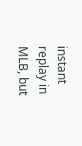instant replay in MLB, but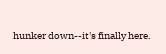hunker down--it's finally here.